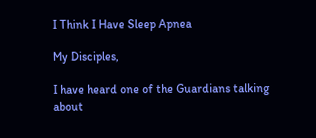I Think I Have Sleep Apnea

My Disciples,

I have heard one of the Guardians talking about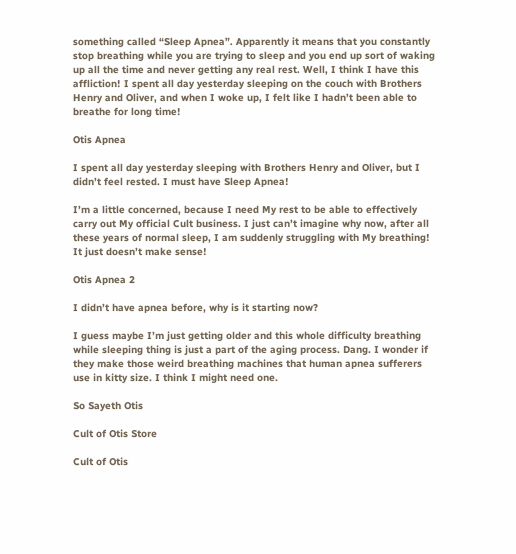something called “Sleep Apnea”. Apparently it means that you constantly stop breathing while you are trying to sleep and you end up sort of waking up all the time and never getting any real rest. Well, I think I have this affliction! I spent all day yesterday sleeping on the couch with Brothers Henry and Oliver, and when I woke up, I felt like I hadn’t been able to breathe for long time!

Otis Apnea

I spent all day yesterday sleeping with Brothers Henry and Oliver, but I didn’t feel rested. I must have Sleep Apnea!

I’m a little concerned, because I need My rest to be able to effectively carry out My official Cult business. I just can’t imagine why now, after all these years of normal sleep, I am suddenly struggling with My breathing! It just doesn’t make sense!

Otis Apnea 2

I didn’t have apnea before, why is it starting now?

I guess maybe I’m just getting older and this whole difficulty breathing while sleeping thing is just a part of the aging process. Dang. I wonder if they make those weird breathing machines that human apnea sufferers use in kitty size. I think I might need one.

So Sayeth Otis

Cult of Otis Store

Cult of Otis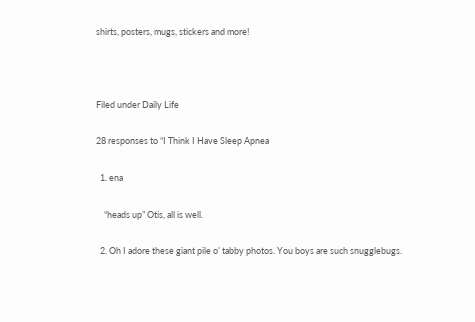shirts, posters, mugs, stickers and more!



Filed under Daily Life

28 responses to “I Think I Have Sleep Apnea

  1. ena

    “heads up” Otis, all is well.

  2. Oh I adore these giant pile o’ tabby photos. You boys are such snugglebugs.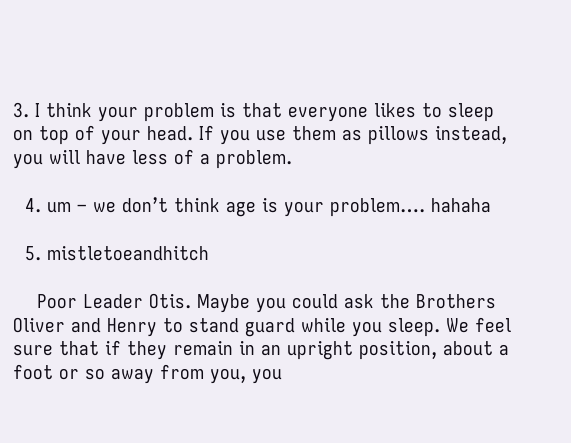3. I think your problem is that everyone likes to sleep on top of your head. If you use them as pillows instead, you will have less of a problem.

  4. um – we don’t think age is your problem…. hahaha

  5. mistletoeandhitch

    Poor Leader Otis. Maybe you could ask the Brothers Oliver and Henry to stand guard while you sleep. We feel sure that if they remain in an upright position, about a foot or so away from you, you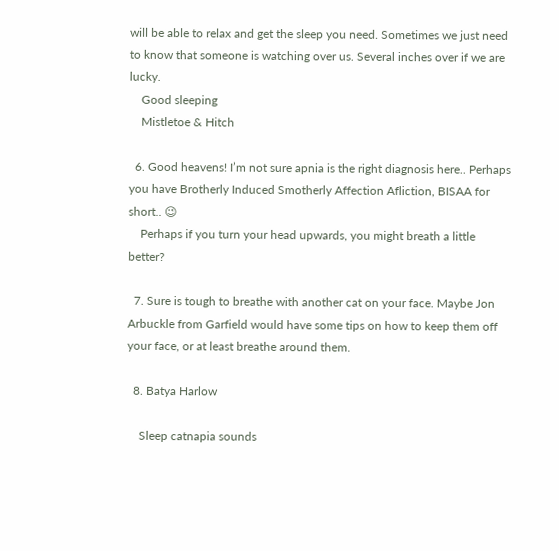will be able to relax and get the sleep you need. Sometimes we just need to know that someone is watching over us. Several inches over if we are lucky.
    Good sleeping
    Mistletoe & Hitch

  6. Good heavens! I’m not sure apnia is the right diagnosis here.. Perhaps you have Brotherly Induced Smotherly Affection Afliction, BISAA for short.. 😉
    Perhaps if you turn your head upwards, you might breath a little better?

  7. Sure is tough to breathe with another cat on your face. Maybe Jon Arbuckle from Garfield would have some tips on how to keep them off your face, or at least breathe around them.

  8. Batya Harlow

    Sleep catnapia sounds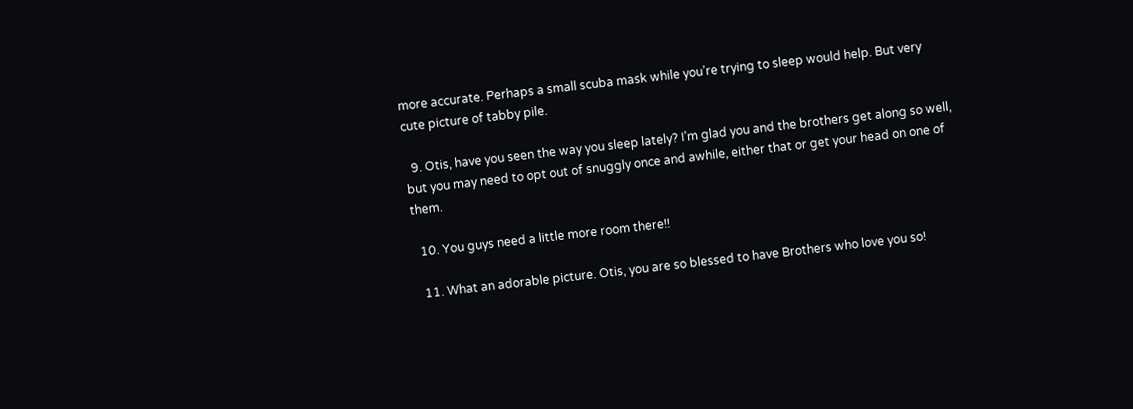more accurate. Perhaps a small scuba mask while you’re trying to sleep would help. But very cute picture of tabby pile.

  9. Otis, have you seen the way you sleep lately? I’m glad you and the brothers get along so well, but you may need to opt out of snuggly once and awhile, either that or get your head on one of them.

  10. You guys need a little more room there!!

  11. What an adorable picture. Otis, you are so blessed to have Brothers who love you so!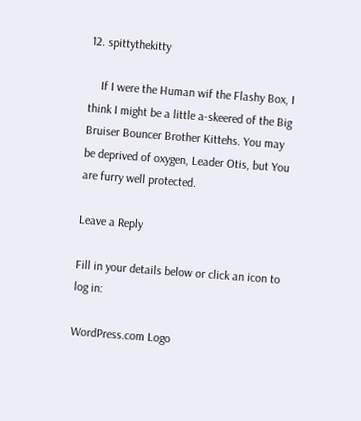12. spittythekitty

    If I were the Human wif the Flashy Box, I think I might be a little a-skeered of the Big Bruiser Bouncer Brother Kittehs. You may be deprived of oxygen, Leader Otis, but You are furry well protected.

Leave a Reply

Fill in your details below or click an icon to log in:

WordPress.com Logo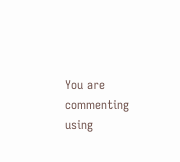You are commenting using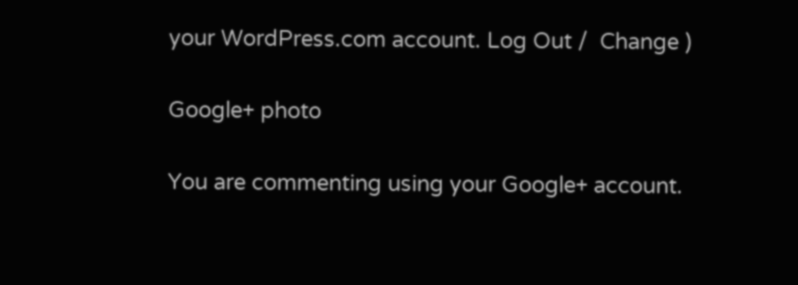your WordPress.com account. Log Out /  Change )

Google+ photo

You are commenting using your Google+ account.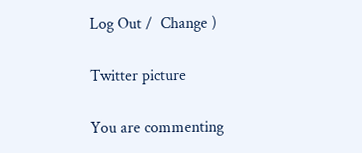Log Out /  Change )

Twitter picture

You are commenting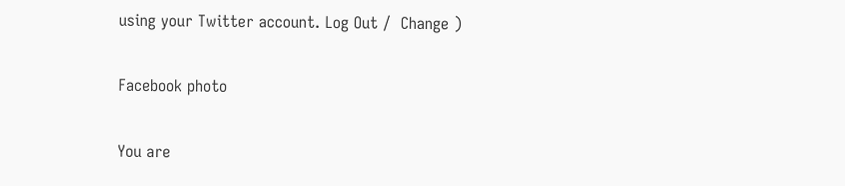using your Twitter account. Log Out /  Change )

Facebook photo

You are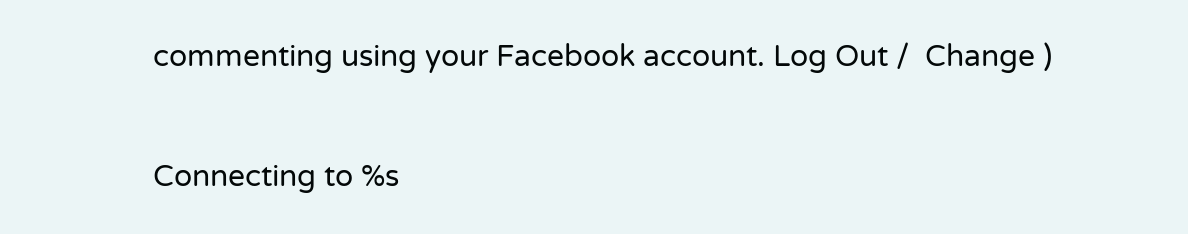commenting using your Facebook account. Log Out /  Change )


Connecting to %s